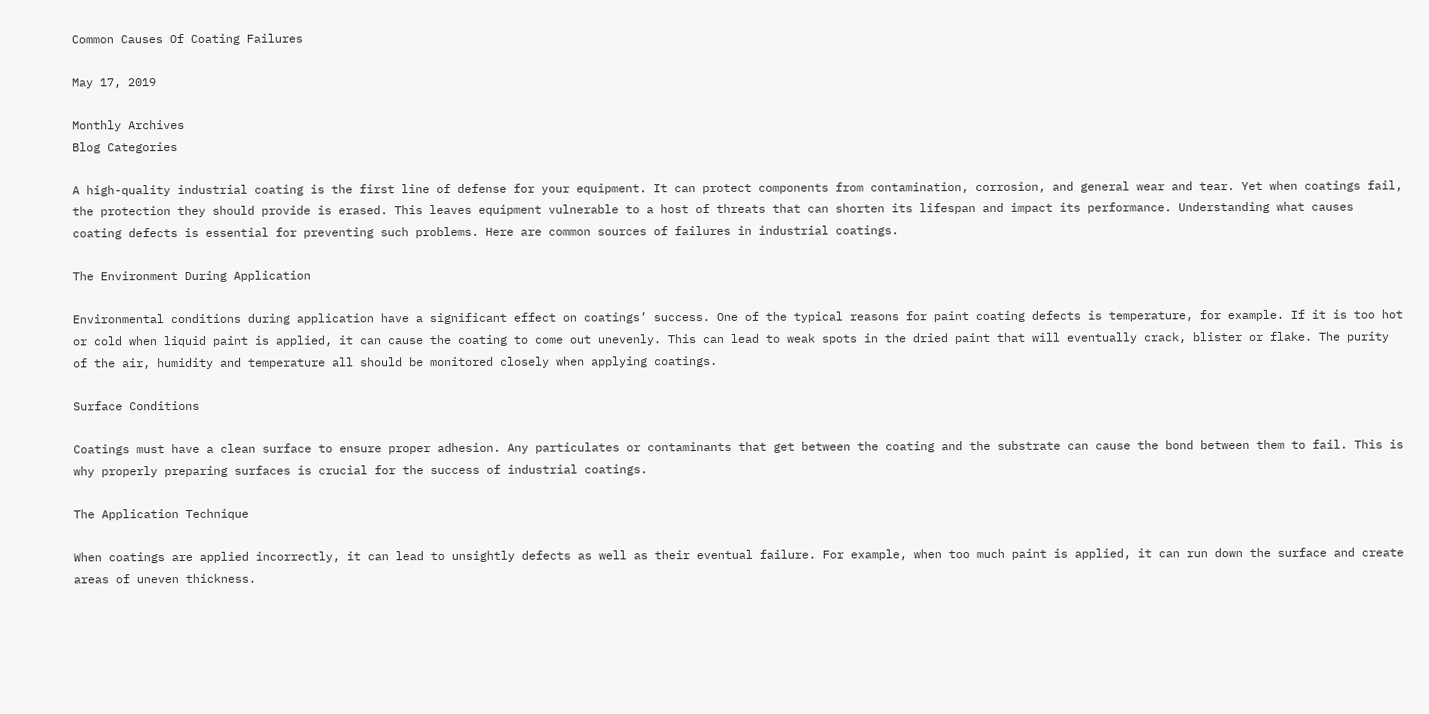Common Causes Of Coating Failures

May 17, 2019

Monthly Archives
Blog Categories

A high-quality industrial coating is the first line of defense for your equipment. It can protect components from contamination, corrosion, and general wear and tear. Yet when coatings fail, the protection they should provide is erased. This leaves equipment vulnerable to a host of threats that can shorten its lifespan and impact its performance. Understanding what causes coating defects is essential for preventing such problems. Here are common sources of failures in industrial coatings.

The Environment During Application

Environmental conditions during application have a significant effect on coatings’ success. One of the typical reasons for paint coating defects is temperature, for example. If it is too hot or cold when liquid paint is applied, it can cause the coating to come out unevenly. This can lead to weak spots in the dried paint that will eventually crack, blister or flake. The purity of the air, humidity and temperature all should be monitored closely when applying coatings.

Surface Conditions

Coatings must have a clean surface to ensure proper adhesion. Any particulates or contaminants that get between the coating and the substrate can cause the bond between them to fail. This is why properly preparing surfaces is crucial for the success of industrial coatings.

The Application Technique

When coatings are applied incorrectly, it can lead to unsightly defects as well as their eventual failure. For example, when too much paint is applied, it can run down the surface and create areas of uneven thickness.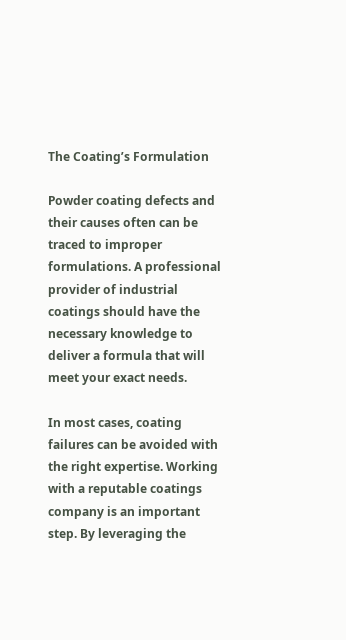The Coating’s Formulation

Powder coating defects and their causes often can be traced to improper formulations. A professional provider of industrial coatings should have the necessary knowledge to deliver a formula that will meet your exact needs.

In most cases, coating failures can be avoided with the right expertise. Working with a reputable coatings company is an important step. By leveraging the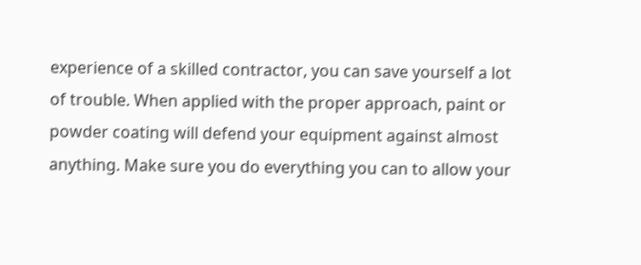experience of a skilled contractor, you can save yourself a lot of trouble. When applied with the proper approach, paint or powder coating will defend your equipment against almost anything. Make sure you do everything you can to allow your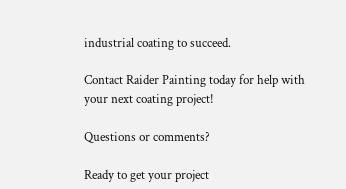industrial coating to succeed.

Contact Raider Painting today for help with your next coating project!

Questions or comments?

Ready to get your project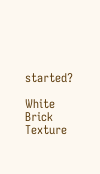started?

White Brick Texture